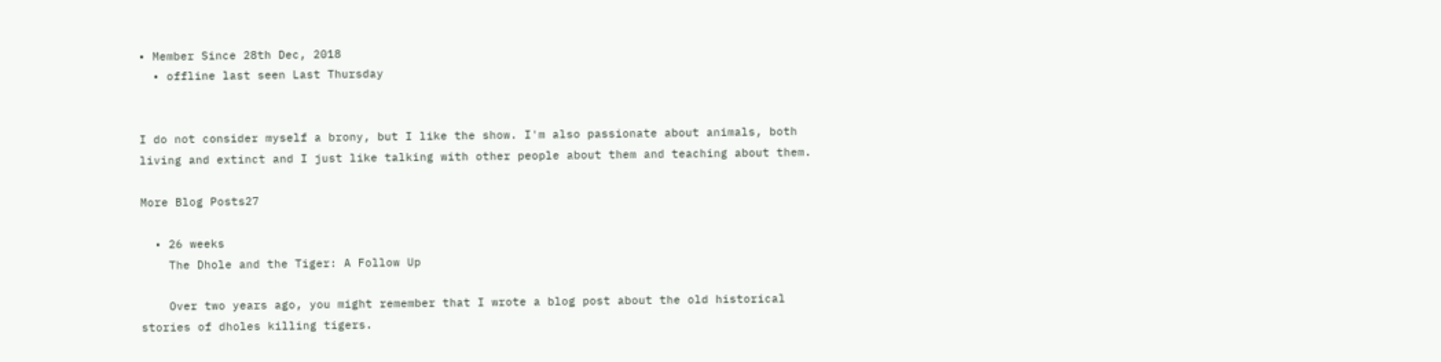• Member Since 28th Dec, 2018
  • offline last seen Last Thursday


I do not consider myself a brony, but I like the show. I'm also passionate about animals, both living and extinct and I just like talking with other people about them and teaching about them.

More Blog Posts27

  • 26 weeks
    The Dhole and the Tiger: A Follow Up

    Over two years ago, you might remember that I wrote a blog post about the old historical stories of dholes killing tigers.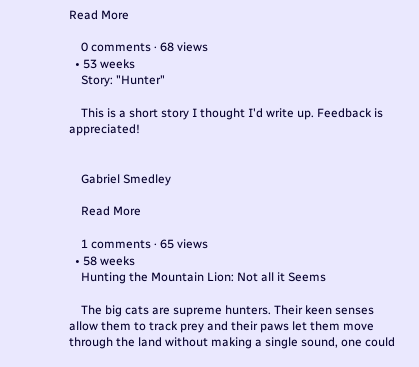Read More

    0 comments · 68 views
  • 53 weeks
    Story: "Hunter"

    This is a short story I thought I'd write up. Feedback is appreciated!


    Gabriel Smedley

    Read More

    1 comments · 65 views
  • 58 weeks
    Hunting the Mountain Lion: Not all it Seems

    The big cats are supreme hunters. Their keen senses allow them to track prey and their paws let them move through the land without making a single sound, one could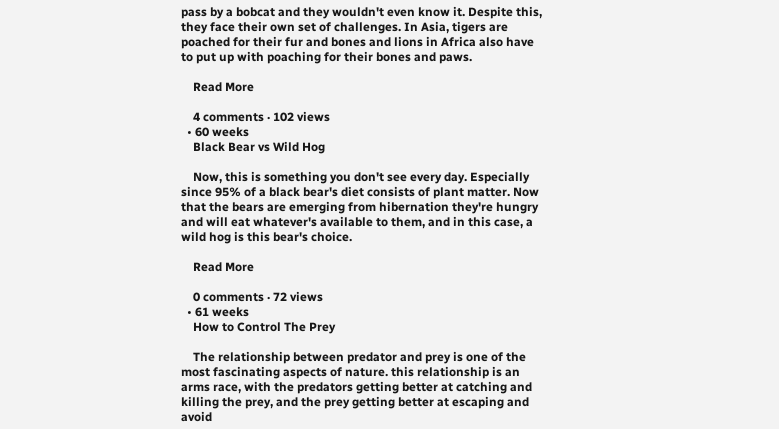pass by a bobcat and they wouldn't even know it. Despite this, they face their own set of challenges. In Asia, tigers are poached for their fur and bones and lions in Africa also have to put up with poaching for their bones and paws.

    Read More

    4 comments · 102 views
  • 60 weeks
    Black Bear vs Wild Hog

    Now, this is something you don't see every day. Especially since 95% of a black bear's diet consists of plant matter. Now that the bears are emerging from hibernation they're hungry and will eat whatever's available to them, and in this case, a wild hog is this bear's choice.

    Read More

    0 comments · 72 views
  • 61 weeks
    How to Control The Prey

    The relationship between predator and prey is one of the most fascinating aspects of nature. this relationship is an arms race, with the predators getting better at catching and killing the prey, and the prey getting better at escaping and avoid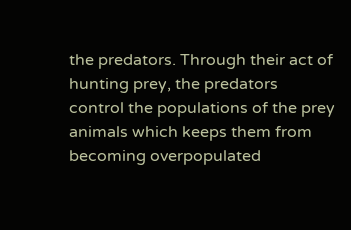the predators. Through their act of hunting prey, the predators control the populations of the prey animals which keeps them from becoming overpopulated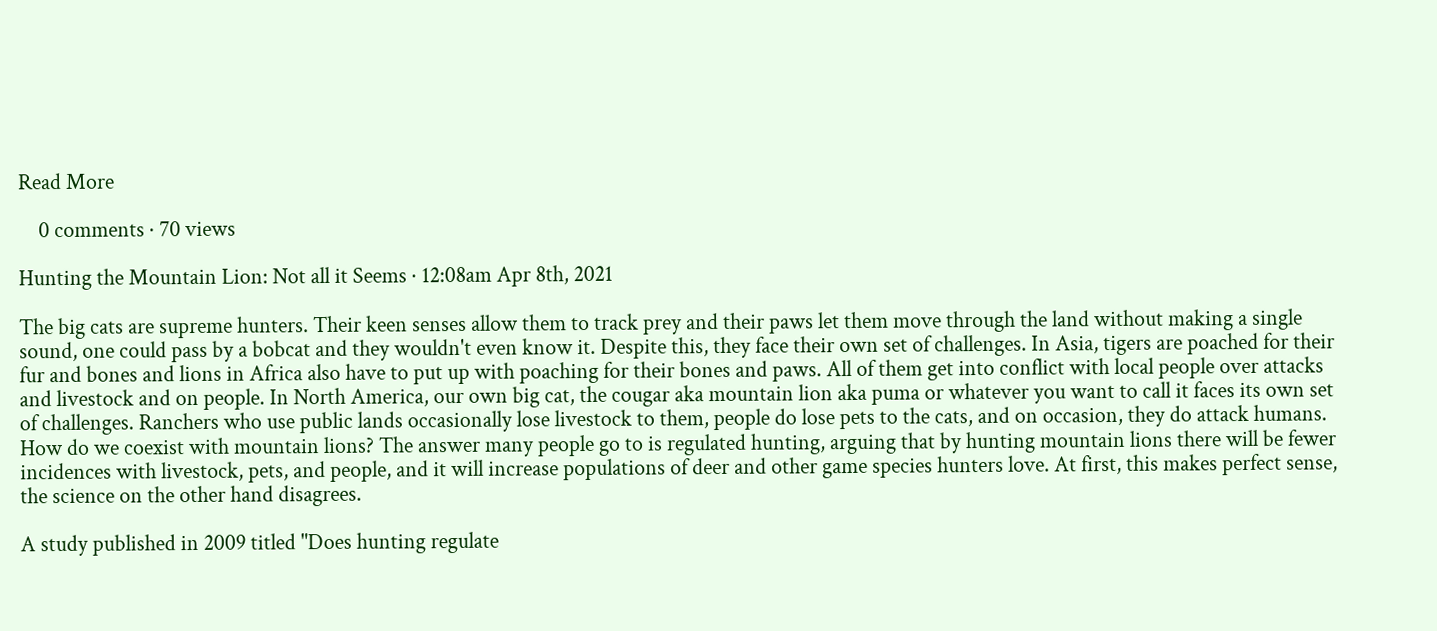Read More

    0 comments · 70 views

Hunting the Mountain Lion: Not all it Seems · 12:08am Apr 8th, 2021

The big cats are supreme hunters. Their keen senses allow them to track prey and their paws let them move through the land without making a single sound, one could pass by a bobcat and they wouldn't even know it. Despite this, they face their own set of challenges. In Asia, tigers are poached for their fur and bones and lions in Africa also have to put up with poaching for their bones and paws. All of them get into conflict with local people over attacks and livestock and on people. In North America, our own big cat, the cougar aka mountain lion aka puma or whatever you want to call it faces its own set of challenges. Ranchers who use public lands occasionally lose livestock to them, people do lose pets to the cats, and on occasion, they do attack humans. How do we coexist with mountain lions? The answer many people go to is regulated hunting, arguing that by hunting mountain lions there will be fewer incidences with livestock, pets, and people, and it will increase populations of deer and other game species hunters love. At first, this makes perfect sense, the science on the other hand disagrees.

A study published in 2009 titled "Does hunting regulate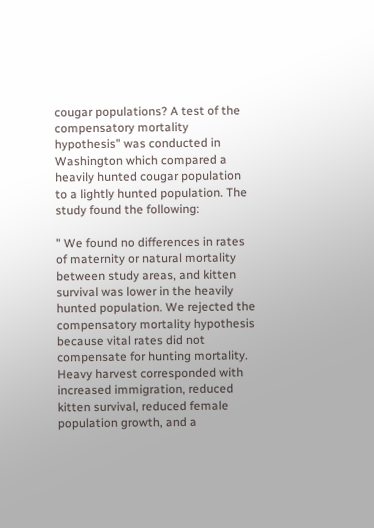cougar populations? A test of the compensatory mortality hypothesis" was conducted in Washington which compared a heavily hunted cougar population to a lightly hunted population. The study found the following:

" We found no differences in rates of maternity or natural mortality between study areas, and kitten survival was lower in the heavily hunted population. We rejected the compensatory mortality hypothesis because vital rates did not compensate for hunting mortality. Heavy harvest corresponded with increased immigration, reduced kitten survival, reduced female population growth, and a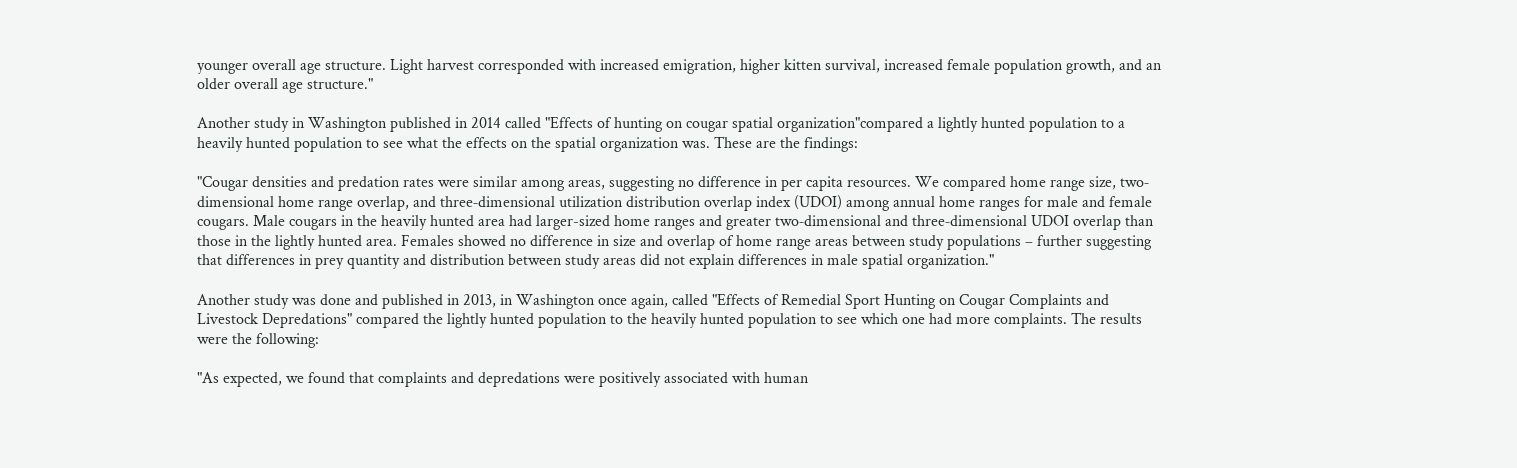younger overall age structure. Light harvest corresponded with increased emigration, higher kitten survival, increased female population growth, and an older overall age structure."

Another study in Washington published in 2014 called "Effects of hunting on cougar spatial organization"compared a lightly hunted population to a heavily hunted population to see what the effects on the spatial organization was. These are the findings:

"Cougar densities and predation rates were similar among areas, suggesting no difference in per capita resources. We compared home range size, two‐dimensional home range overlap, and three‐dimensional utilization distribution overlap index (UDOI) among annual home ranges for male and female cougars. Male cougars in the heavily hunted area had larger-sized home ranges and greater two‐dimensional and three‐dimensional UDOI overlap than those in the lightly hunted area. Females showed no difference in size and overlap of home range areas between study populations – further suggesting that differences in prey quantity and distribution between study areas did not explain differences in male spatial organization."

Another study was done and published in 2013, in Washington once again, called "Effects of Remedial Sport Hunting on Cougar Complaints and Livestock Depredations" compared the lightly hunted population to the heavily hunted population to see which one had more complaints. The results were the following:

"As expected, we found that complaints and depredations were positively associated with human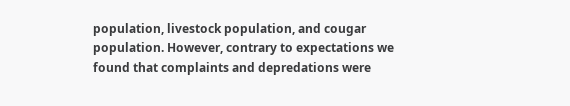population, livestock population, and cougar population. However, contrary to expectations we found that complaints and depredations were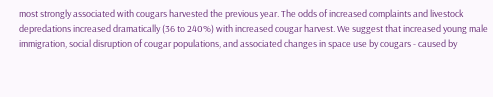most strongly associated with cougars harvested the previous year. The odds of increased complaints and livestock depredations increased dramatically (36 to 240%) with increased cougar harvest. We suggest that increased young male immigration, social disruption of cougar populations, and associated changes in space use by cougars - caused by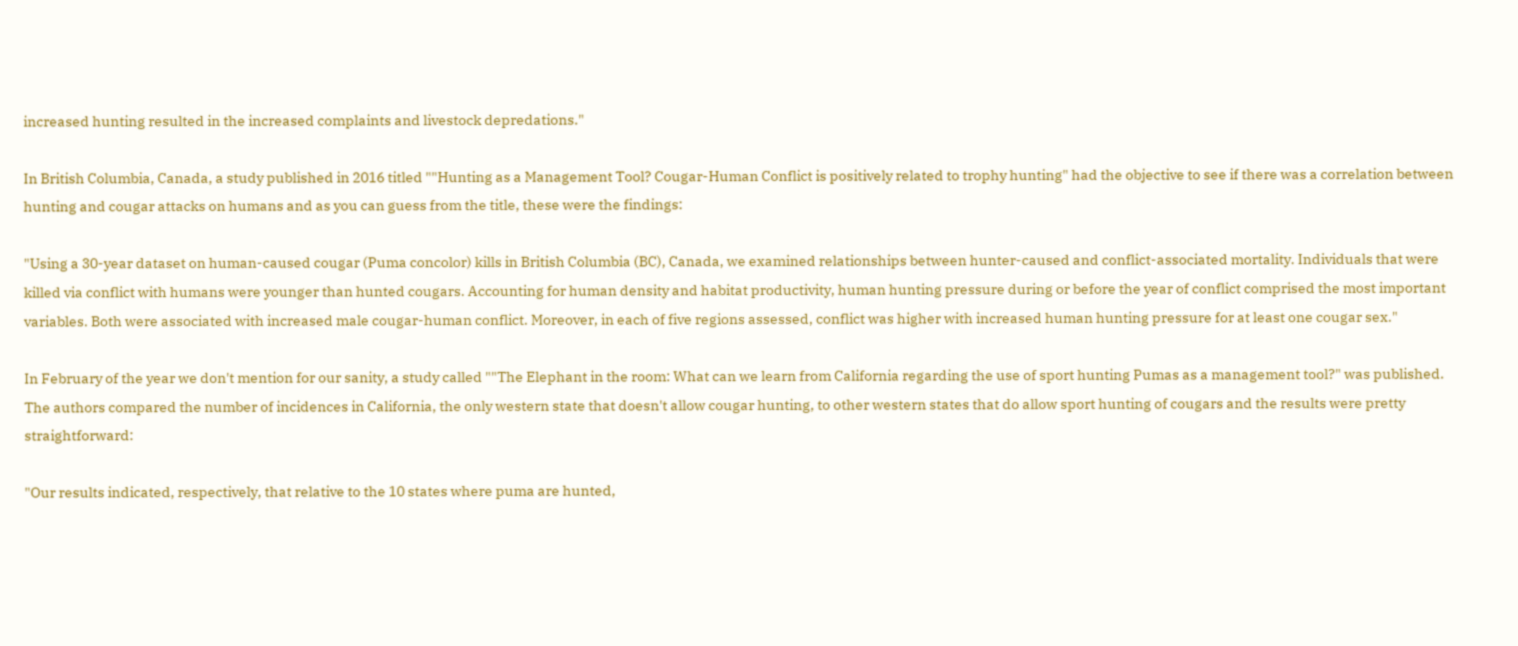increased hunting resulted in the increased complaints and livestock depredations."

In British Columbia, Canada, a study published in 2016 titled ""Hunting as a Management Tool? Cougar-Human Conflict is positively related to trophy hunting" had the objective to see if there was a correlation between hunting and cougar attacks on humans and as you can guess from the title, these were the findings:

"Using a 30-year dataset on human-caused cougar (Puma concolor) kills in British Columbia (BC), Canada, we examined relationships between hunter-caused and conflict-associated mortality. Individuals that were killed via conflict with humans were younger than hunted cougars. Accounting for human density and habitat productivity, human hunting pressure during or before the year of conflict comprised the most important variables. Both were associated with increased male cougar-human conflict. Moreover, in each of five regions assessed, conflict was higher with increased human hunting pressure for at least one cougar sex."

In February of the year we don't mention for our sanity, a study called ""The Elephant in the room: What can we learn from California regarding the use of sport hunting Pumas as a management tool?" was published. The authors compared the number of incidences in California, the only western state that doesn't allow cougar hunting, to other western states that do allow sport hunting of cougars and the results were pretty straightforward:

"Our results indicated, respectively, that relative to the 10 states where puma are hunted,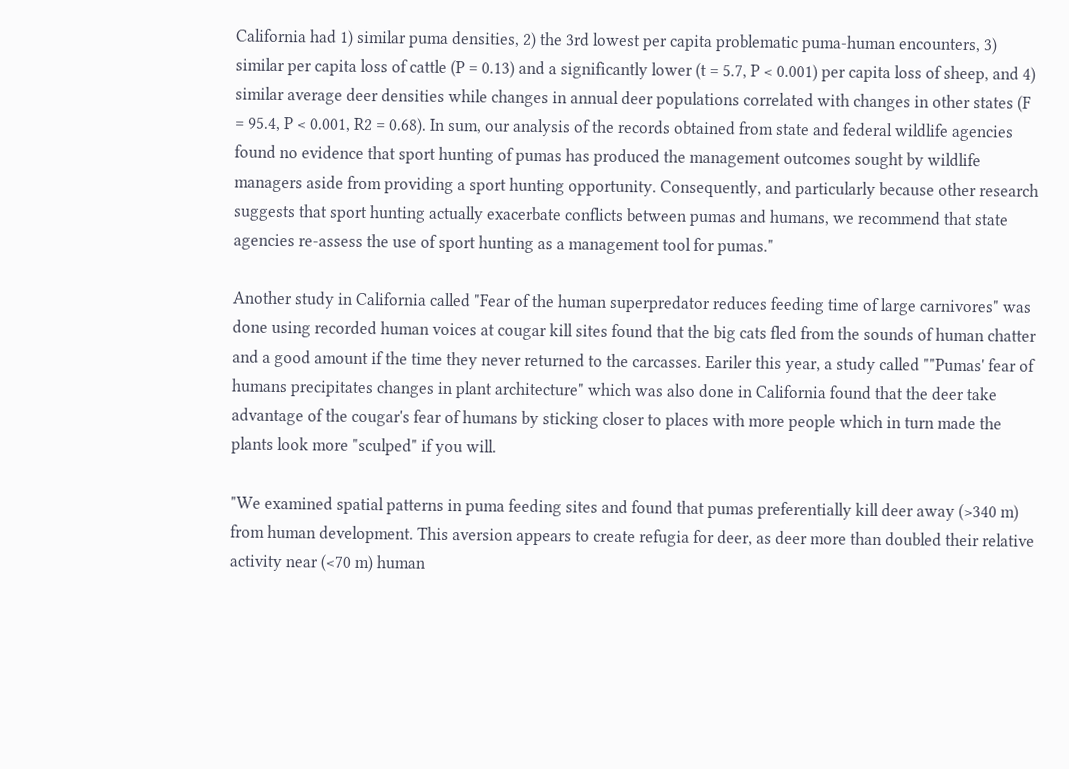California had 1) similar puma densities, 2) the 3rd lowest per capita problematic puma-human encounters, 3) similar per capita loss of cattle (P = 0.13) and a significantly lower (t = 5.7, P < 0.001) per capita loss of sheep, and 4) similar average deer densities while changes in annual deer populations correlated with changes in other states (F = 95.4, P < 0.001, R2 = 0.68). In sum, our analysis of the records obtained from state and federal wildlife agencies found no evidence that sport hunting of pumas has produced the management outcomes sought by wildlife managers aside from providing a sport hunting opportunity. Consequently, and particularly because other research suggests that sport hunting actually exacerbate conflicts between pumas and humans, we recommend that state agencies re-assess the use of sport hunting as a management tool for pumas."

Another study in California called "Fear of the human superpredator reduces feeding time of large carnivores" was done using recorded human voices at cougar kill sites found that the big cats fled from the sounds of human chatter and a good amount if the time they never returned to the carcasses. Eariler this year, a study called ""Pumas' fear of humans precipitates changes in plant architecture" which was also done in California found that the deer take advantage of the cougar's fear of humans by sticking closer to places with more people which in turn made the plants look more "sculped" if you will.

"We examined spatial patterns in puma feeding sites and found that pumas preferentially kill deer away (>340 m) from human development. This aversion appears to create refugia for deer, as deer more than doubled their relative activity near (<70 m) human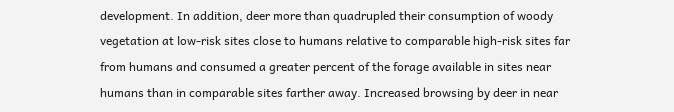development. In addition, deer more than quadrupled their consumption of woody vegetation at low‐risk sites close to humans relative to comparable high‐risk sites far from humans and consumed a greater percent of the forage available in sites near humans than in comparable sites farther away. Increased browsing by deer in near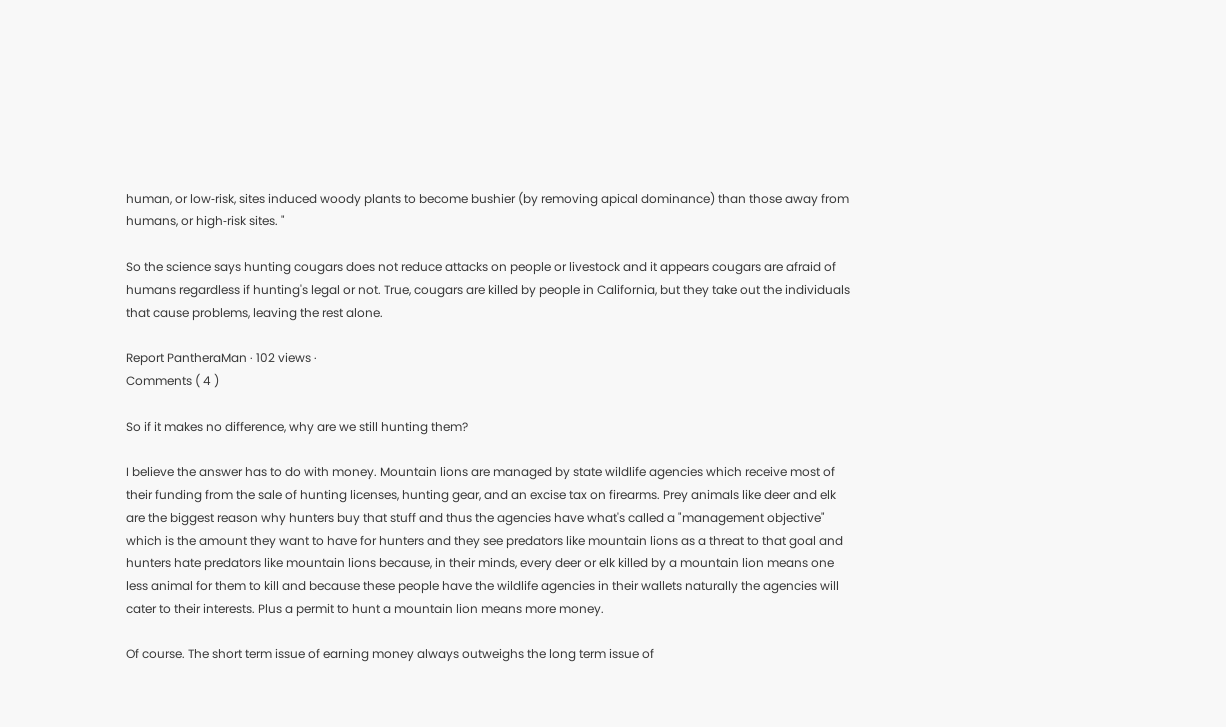human, or low‐risk, sites induced woody plants to become bushier (by removing apical dominance) than those away from humans, or high‐risk sites. "

So the science says hunting cougars does not reduce attacks on people or livestock and it appears cougars are afraid of humans regardless if hunting's legal or not. True, cougars are killed by people in California, but they take out the individuals that cause problems, leaving the rest alone.

Report PantheraMan · 102 views ·
Comments ( 4 )

So if it makes no difference, why are we still hunting them?

I believe the answer has to do with money. Mountain lions are managed by state wildlife agencies which receive most of their funding from the sale of hunting licenses, hunting gear, and an excise tax on firearms. Prey animals like deer and elk are the biggest reason why hunters buy that stuff and thus the agencies have what's called a "management objective" which is the amount they want to have for hunters and they see predators like mountain lions as a threat to that goal and hunters hate predators like mountain lions because, in their minds, every deer or elk killed by a mountain lion means one less animal for them to kill and because these people have the wildlife agencies in their wallets naturally the agencies will cater to their interests. Plus a permit to hunt a mountain lion means more money.

Of course. The short term issue of earning money always outweighs the long term issue of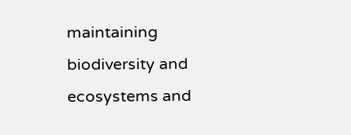maintaining biodiversity and ecosystems and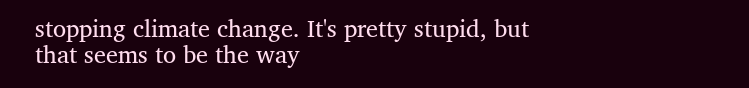stopping climate change. It's pretty stupid, but that seems to be the way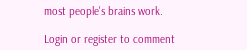most people's brains work.

Login or register to comment